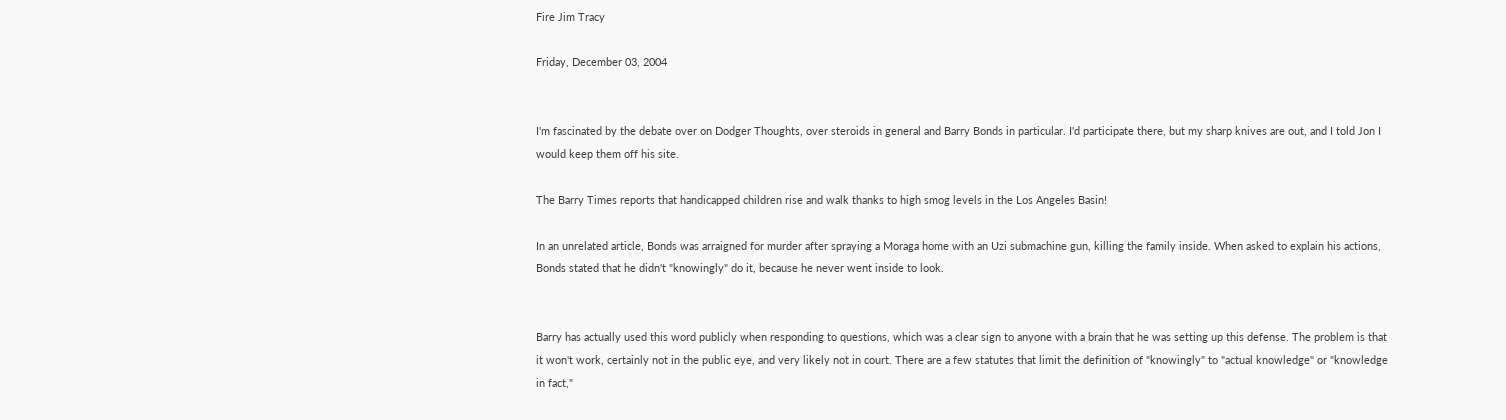Fire Jim Tracy

Friday, December 03, 2004


I'm fascinated by the debate over on Dodger Thoughts, over steroids in general and Barry Bonds in particular. I'd participate there, but my sharp knives are out, and I told Jon I would keep them off his site.

The Barry Times reports that handicapped children rise and walk thanks to high smog levels in the Los Angeles Basin!

In an unrelated article, Bonds was arraigned for murder after spraying a Moraga home with an Uzi submachine gun, killing the family inside. When asked to explain his actions, Bonds stated that he didn't "knowingly" do it, because he never went inside to look.


Barry has actually used this word publicly when responding to questions, which was a clear sign to anyone with a brain that he was setting up this defense. The problem is that it won't work, certainly not in the public eye, and very likely not in court. There are a few statutes that limit the definition of "knowingly" to "actual knowledge" or "knowledge in fact,"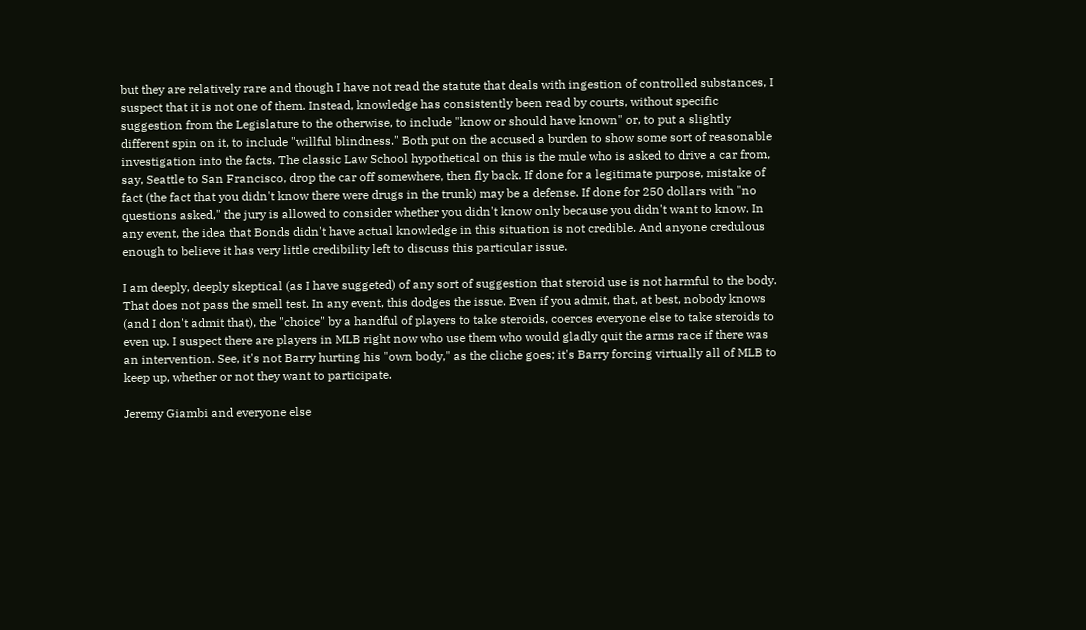but they are relatively rare and though I have not read the statute that deals with ingestion of controlled substances, I suspect that it is not one of them. Instead, knowledge has consistently been read by courts, without specific suggestion from the Legislature to the otherwise, to include "know or should have known" or, to put a slightly different spin on it, to include "willful blindness." Both put on the accused a burden to show some sort of reasonable investigation into the facts. The classic Law School hypothetical on this is the mule who is asked to drive a car from, say, Seattle to San Francisco, drop the car off somewhere, then fly back. If done for a legitimate purpose, mistake of fact (the fact that you didn't know there were drugs in the trunk) may be a defense. If done for 250 dollars with "no questions asked," the jury is allowed to consider whether you didn't know only because you didn't want to know. In any event, the idea that Bonds didn't have actual knowledge in this situation is not credible. And anyone credulous enough to believe it has very little credibility left to discuss this particular issue.

I am deeply, deeply skeptical (as I have suggeted) of any sort of suggestion that steroid use is not harmful to the body. That does not pass the smell test. In any event, this dodges the issue. Even if you admit, that, at best, nobody knows (and I don't admit that), the "choice" by a handful of players to take steroids, coerces everyone else to take steroids to even up. I suspect there are players in MLB right now who use them who would gladly quit the arms race if there was an intervention. See, it's not Barry hurting his "own body," as the cliche goes; it's Barry forcing virtually all of MLB to keep up, whether or not they want to participate.

Jeremy Giambi and everyone else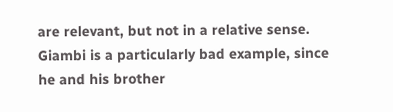are relevant, but not in a relative sense. Giambi is a particularly bad example, since he and his brother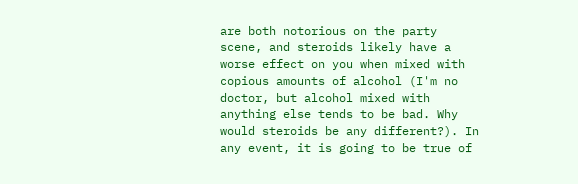are both notorious on the party scene, and steroids likely have a worse effect on you when mixed with copious amounts of alcohol (I'm no doctor, but alcohol mixed with anything else tends to be bad. Why would steroids be any different?). In any event, it is going to be true of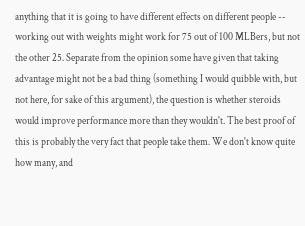anything that it is going to have different effects on different people -- working out with weights might work for 75 out of 100 MLBers, but not the other 25. Separate from the opinion some have given that taking advantage might not be a bad thing (something I would quibble with, but not here, for sake of this argument), the question is whether steroids would improve performance more than they wouldn't. The best proof of this is probably the very fact that people take them. We don't know quite how many, and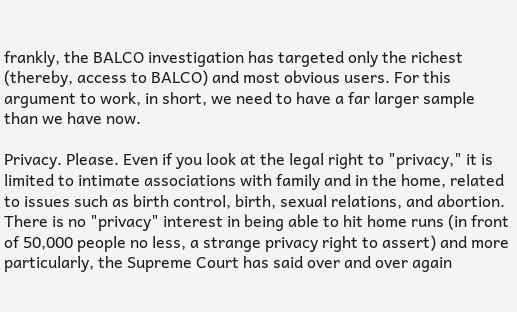frankly, the BALCO investigation has targeted only the richest (thereby, access to BALCO) and most obvious users. For this argument to work, in short, we need to have a far larger sample than we have now.

Privacy. Please. Even if you look at the legal right to "privacy," it is limited to intimate associations with family and in the home, related to issues such as birth control, birth, sexual relations, and abortion. There is no "privacy" interest in being able to hit home runs (in front of 50,000 people no less, a strange privacy right to assert) and more particularly, the Supreme Court has said over and over again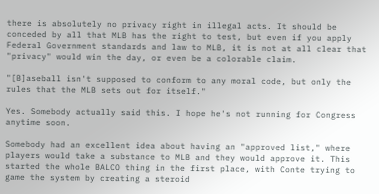there is absolutely no privacy right in illegal acts. It should be conceded by all that MLB has the right to test, but even if you apply Federal Government standards and law to MLB, it is not at all clear that "privacy" would win the day, or even be a colorable claim.

"[B]aseball isn't supposed to conform to any moral code, but only the rules that the MLB sets out for itself."

Yes. Somebody actually said this. I hope he's not running for Congress anytime soon.

Somebody had an excellent idea about having an "approved list," where players would take a substance to MLB and they would approve it. This started the whole BALCO thing in the first place, with Conte trying to game the system by creating a steroid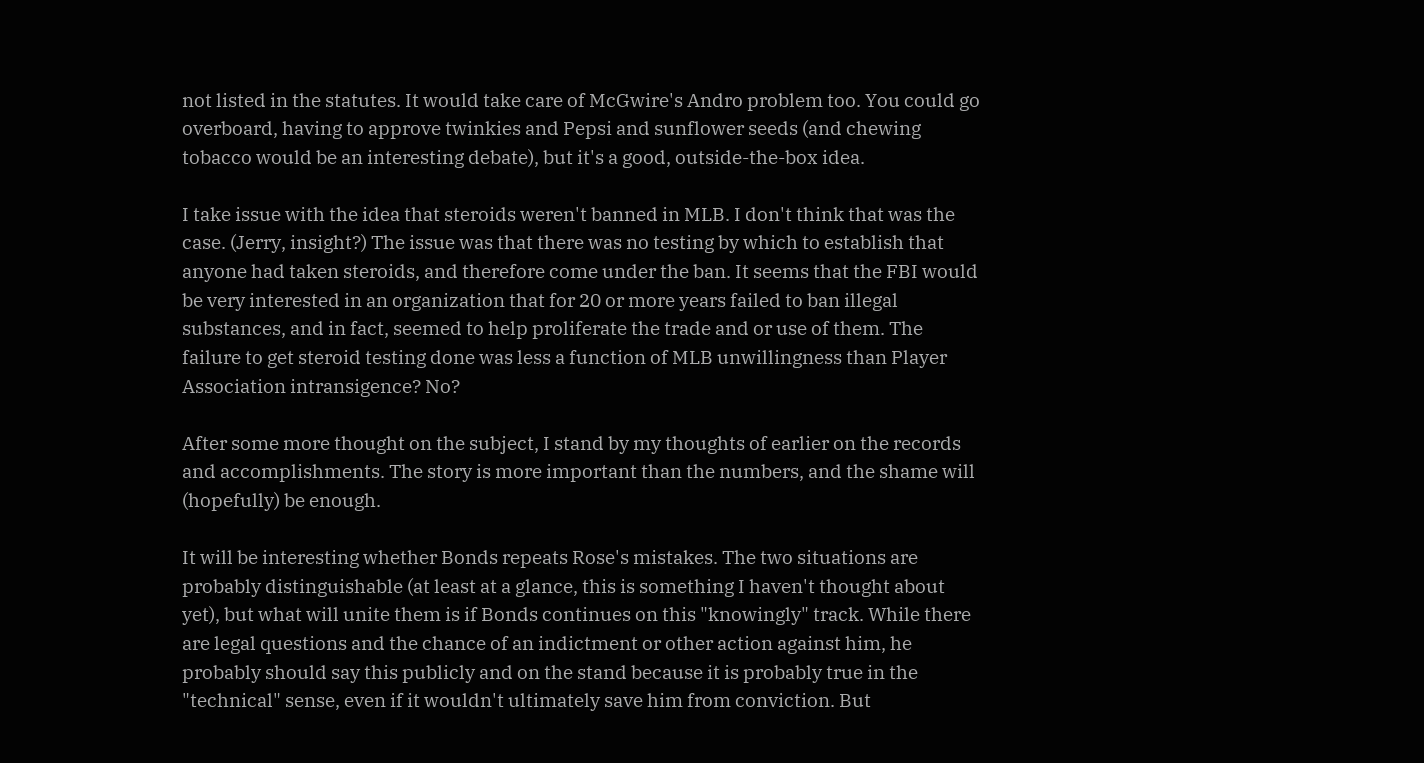not listed in the statutes. It would take care of McGwire's Andro problem too. You could go overboard, having to approve twinkies and Pepsi and sunflower seeds (and chewing tobacco would be an interesting debate), but it's a good, outside-the-box idea.

I take issue with the idea that steroids weren't banned in MLB. I don't think that was the case. (Jerry, insight?) The issue was that there was no testing by which to establish that anyone had taken steroids, and therefore come under the ban. It seems that the FBI would be very interested in an organization that for 20 or more years failed to ban illegal substances, and in fact, seemed to help proliferate the trade and or use of them. The failure to get steroid testing done was less a function of MLB unwillingness than Player Association intransigence? No?

After some more thought on the subject, I stand by my thoughts of earlier on the records and accomplishments. The story is more important than the numbers, and the shame will (hopefully) be enough.

It will be interesting whether Bonds repeats Rose's mistakes. The two situations are probably distinguishable (at least at a glance, this is something I haven't thought about yet), but what will unite them is if Bonds continues on this "knowingly" track. While there are legal questions and the chance of an indictment or other action against him, he probably should say this publicly and on the stand because it is probably true in the "technical" sense, even if it wouldn't ultimately save him from conviction. But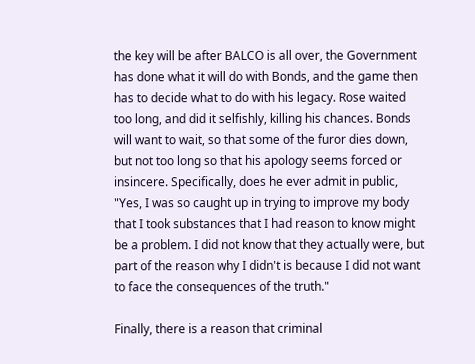the key will be after BALCO is all over, the Government has done what it will do with Bonds, and the game then has to decide what to do with his legacy. Rose waited too long, and did it selfishly, killing his chances. Bonds will want to wait, so that some of the furor dies down, but not too long so that his apology seems forced or insincere. Specifically, does he ever admit in public, "Yes, I was so caught up in trying to improve my body that I took substances that I had reason to know might be a problem. I did not know that they actually were, but part of the reason why I didn't is because I did not want to face the consequences of the truth."

Finally, there is a reason that criminal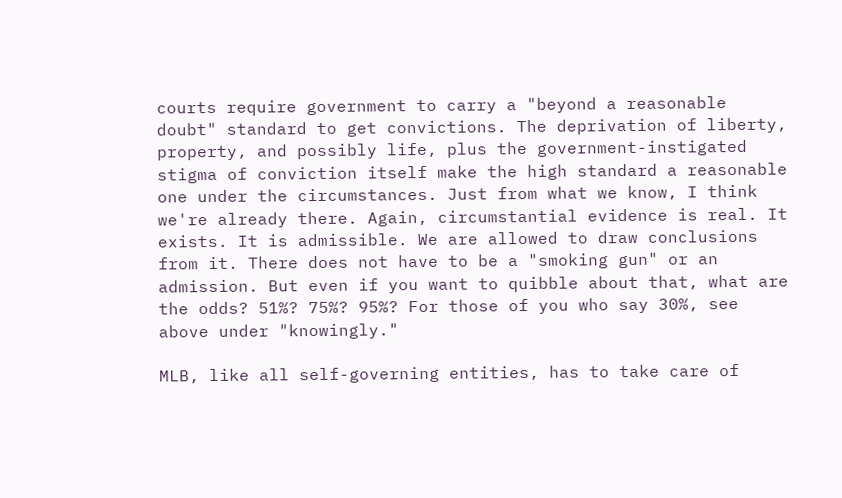courts require government to carry a "beyond a reasonable doubt" standard to get convictions. The deprivation of liberty, property, and possibly life, plus the government-instigated stigma of conviction itself make the high standard a reasonable one under the circumstances. Just from what we know, I think we're already there. Again, circumstantial evidence is real. It exists. It is admissible. We are allowed to draw conclusions from it. There does not have to be a "smoking gun" or an admission. But even if you want to quibble about that, what are the odds? 51%? 75%? 95%? For those of you who say 30%, see above under "knowingly."

MLB, like all self-governing entities, has to take care of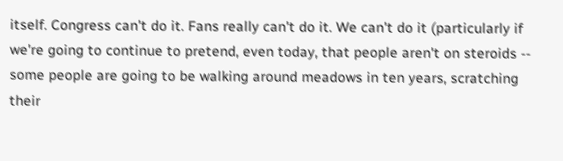itself. Congress can't do it. Fans really can't do it. We can't do it (particularly if we're going to continue to pretend, even today, that people aren't on steroids -- some people are going to be walking around meadows in ten years, scratching their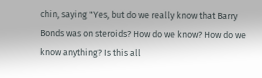chin, saying "Yes, but do we really know that Barry Bonds was on steroids? How do we know? How do we know anything? Is this all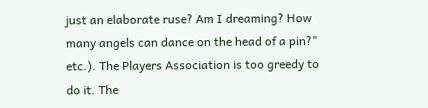just an elaborate ruse? Am I dreaming? How many angels can dance on the head of a pin?" etc.). The Players Association is too greedy to do it. The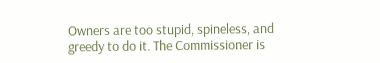Owners are too stupid, spineless, and greedy to do it. The Commissioner is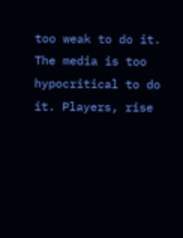too weak to do it. The media is too hypocritical to do it. Players, rise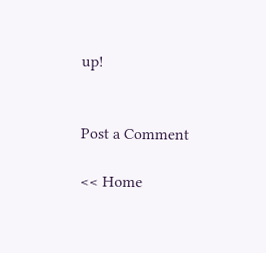up!


Post a Comment

<< Home